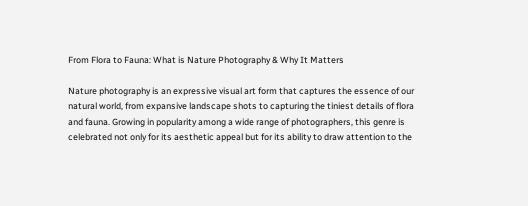From Flora to Fauna: What is Nature Photography & Why It Matters

Nature photography is an expressive visual art form that captures the essence of our natural world, from expansive landscape shots to capturing the tiniest details of flora and fauna. Growing in popularity among a wide range of photographers, this genre is celebrated not only for its aesthetic appeal but for its ability to draw attention to the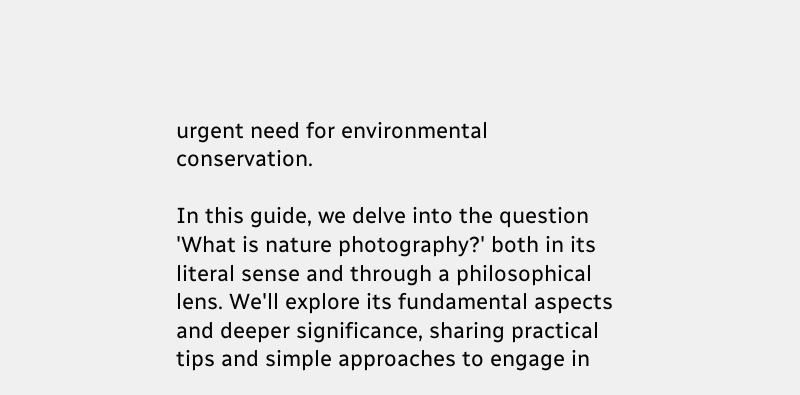urgent need for environmental conservation.

In this guide, we delve into the question 'What is nature photography?' both in its literal sense and through a philosophical lens. We'll explore its fundamental aspects and deeper significance, sharing practical tips and simple approaches to engage in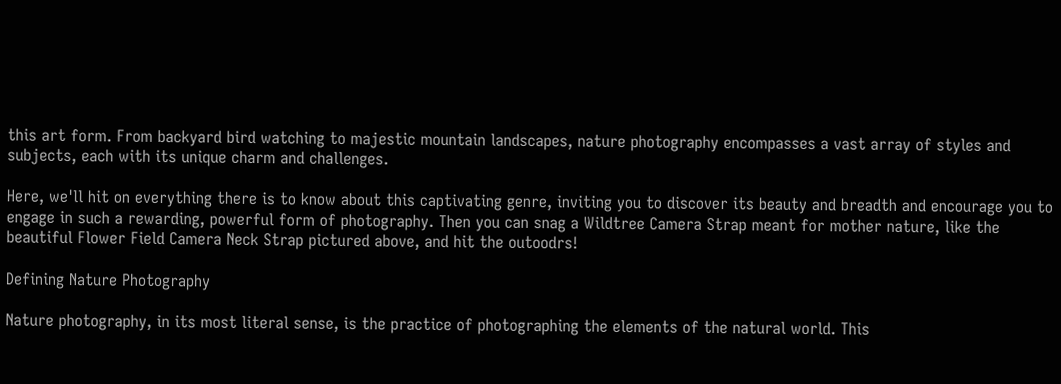this art form. From backyard bird watching to majestic mountain landscapes, nature photography encompasses a vast array of styles and subjects, each with its unique charm and challenges.

Here, we'll hit on everything there is to know about this captivating genre, inviting you to discover its beauty and breadth and encourage you to engage in such a rewarding, powerful form of photography. Then you can snag a Wildtree Camera Strap meant for mother nature, like the beautiful Flower Field Camera Neck Strap pictured above, and hit the outoodrs!

Defining Nature Photography

Nature photography, in its most literal sense, is the practice of photographing the elements of the natural world. This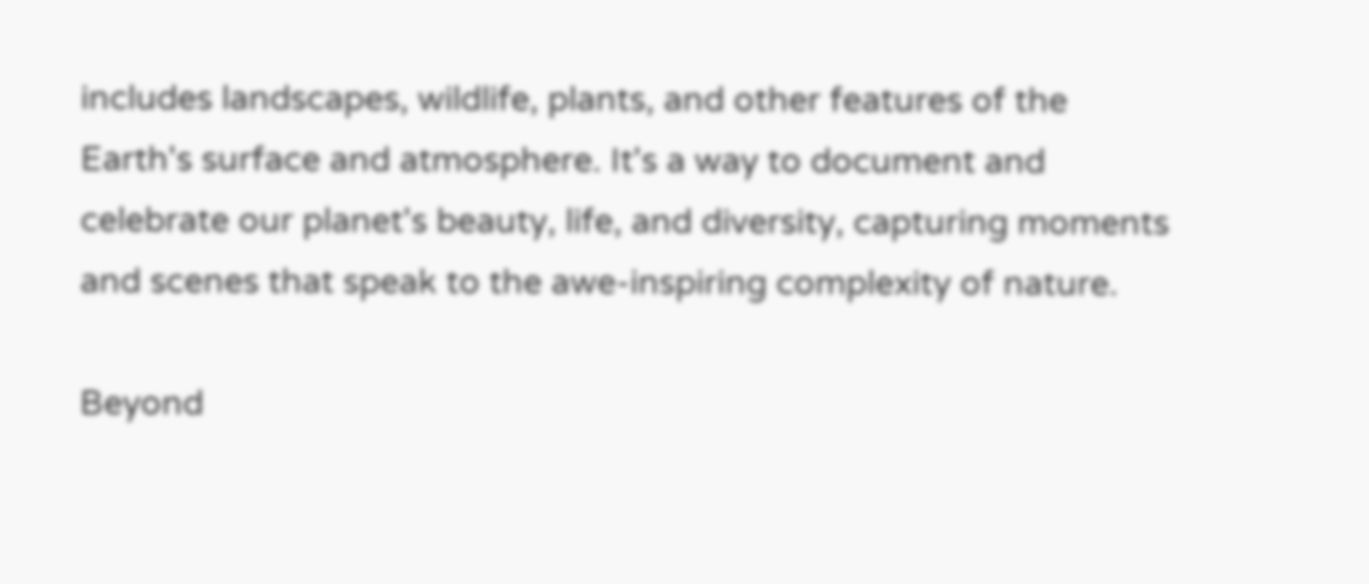includes landscapes, wildlife, plants, and other features of the Earth's surface and atmosphere. It's a way to document and celebrate our planet's beauty, life, and diversity, capturing moments and scenes that speak to the awe-inspiring complexity of nature.

Beyond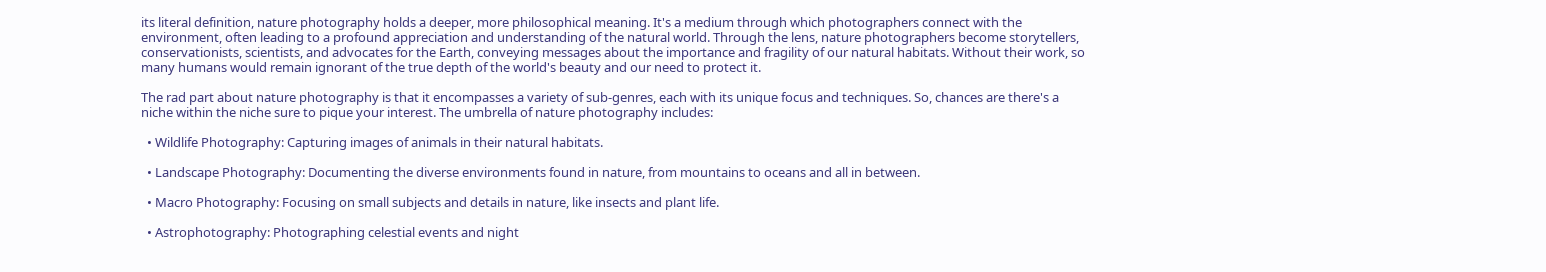its literal definition, nature photography holds a deeper, more philosophical meaning. It's a medium through which photographers connect with the environment, often leading to a profound appreciation and understanding of the natural world. Through the lens, nature photographers become storytellers, conservationists, scientists, and advocates for the Earth, conveying messages about the importance and fragility of our natural habitats. Without their work, so many humans would remain ignorant of the true depth of the world's beauty and our need to protect it.

The rad part about nature photography is that it encompasses a variety of sub-genres, each with its unique focus and techniques. So, chances are there's a niche within the niche sure to pique your interest. The umbrella of nature photography includes:

  • Wildlife Photography: Capturing images of animals in their natural habitats.

  • Landscape Photography: Documenting the diverse environments found in nature, from mountains to oceans and all in between.

  • Macro Photography: Focusing on small subjects and details in nature, like insects and plant life.

  • Astrophotography: Photographing celestial events and night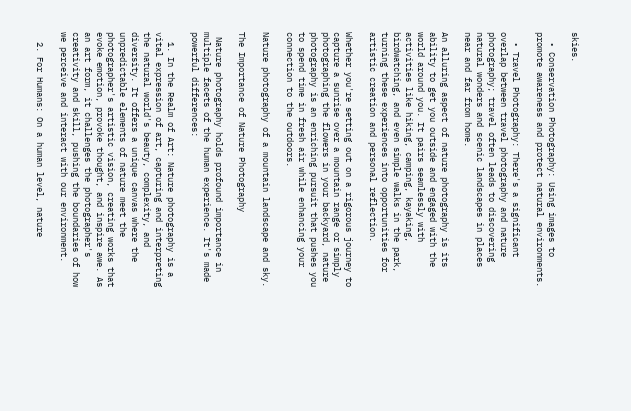skies.

  • Conservation Photography: Using images to promote awareness and protect natural environments.

  • Travel Photography: There's a significant overlap between travel photography and nature photography; travel often leads to discovering natural wonders and scenic landscapes in places near and far from home.

An alluring aspect of nature photography is its ability to get you outside and engaged with the world around you. It pairs seamlessly with activities like hiking, camping, kayaking, birdwatching, and even simple walks in the park, turning these experiences into opportunities for artistic creation and personal reflection.

Whether you're setting out on a rigorous journey to capture a sunrise over a mountain range or simply photographing the flowers in your backyard, nature photography is an enriching pursuit that pushes you to spend time in fresh air while enhancing your connection to the outdoors.

Nature photography of a mountain landscape and sky.

The Importance of Nature Photography

 Nature photography holds profound importance in multiple facets of the human experience. It's made powerful differences:

  1. In the Realm of Art: Nature photography is a vital expression of art, capturing and interpreting the natural world's beauty, complexity, and diversity. It offers a unique canvas where the unpredictable elements of nature meet the photographer's artistic vision, creating works that evoke emotion, provoke thought, and inspire awe. As an art form, it challenges the photographer's creativity and skill, pushing the boundaries of how we perceive and interact with our environment.

  2. For Humans: On a human level, nature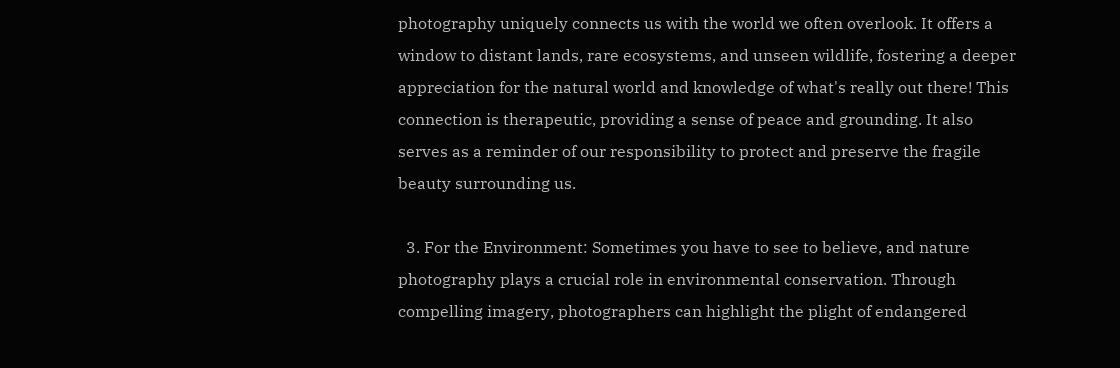photography uniquely connects us with the world we often overlook. It offers a window to distant lands, rare ecosystems, and unseen wildlife, fostering a deeper appreciation for the natural world and knowledge of what's really out there! This connection is therapeutic, providing a sense of peace and grounding. It also serves as a reminder of our responsibility to protect and preserve the fragile beauty surrounding us.

  3. For the Environment: Sometimes you have to see to believe, and nature photography plays a crucial role in environmental conservation. Through compelling imagery, photographers can highlight the plight of endangered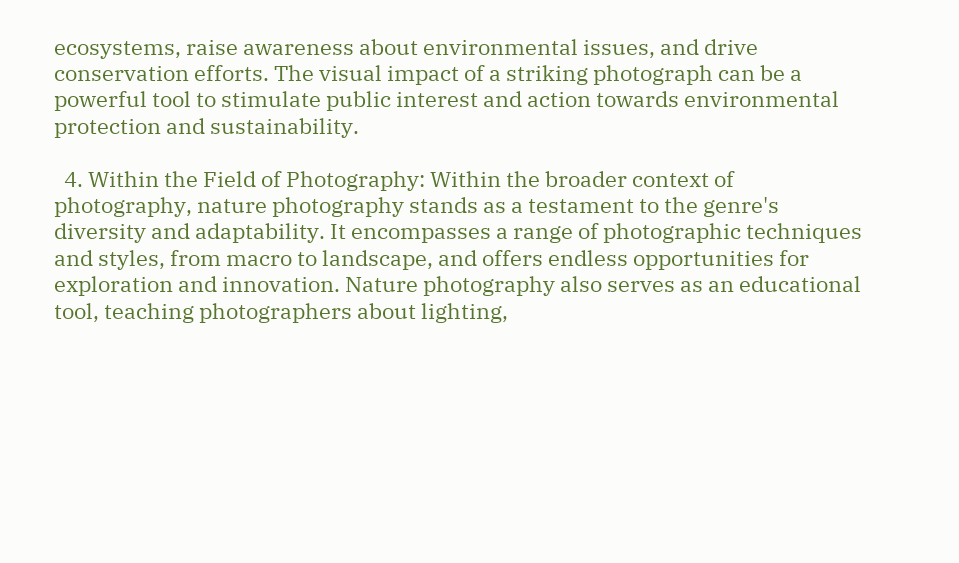ecosystems, raise awareness about environmental issues, and drive conservation efforts. The visual impact of a striking photograph can be a powerful tool to stimulate public interest and action towards environmental protection and sustainability.

  4. Within the Field of Photography: Within the broader context of photography, nature photography stands as a testament to the genre's diversity and adaptability. It encompasses a range of photographic techniques and styles, from macro to landscape, and offers endless opportunities for exploration and innovation. Nature photography also serves as an educational tool, teaching photographers about lighting,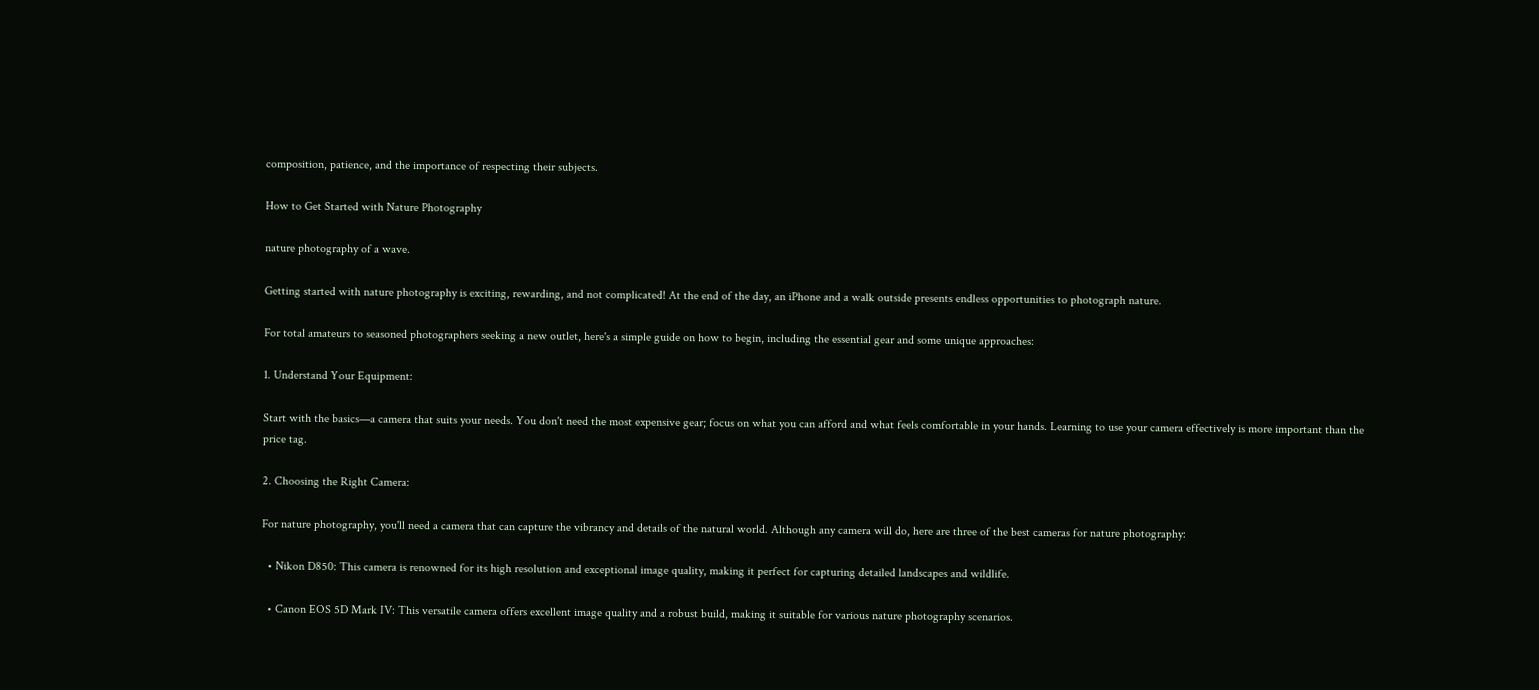composition, patience, and the importance of respecting their subjects.

How to Get Started with Nature Photography

nature photography of a wave.

Getting started with nature photography is exciting, rewarding, and not complicated! At the end of the day, an iPhone and a walk outside presents endless opportunities to photograph nature.

For total amateurs to seasoned photographers seeking a new outlet, here's a simple guide on how to begin, including the essential gear and some unique approaches:

1. Understand Your Equipment:

Start with the basics—a camera that suits your needs. You don't need the most expensive gear; focus on what you can afford and what feels comfortable in your hands. Learning to use your camera effectively is more important than the price tag.

2. Choosing the Right Camera:

For nature photography, you'll need a camera that can capture the vibrancy and details of the natural world. Although any camera will do, here are three of the best cameras for nature photography:

  • Nikon D850: This camera is renowned for its high resolution and exceptional image quality, making it perfect for capturing detailed landscapes and wildlife.

  • Canon EOS 5D Mark IV: This versatile camera offers excellent image quality and a robust build, making it suitable for various nature photography scenarios.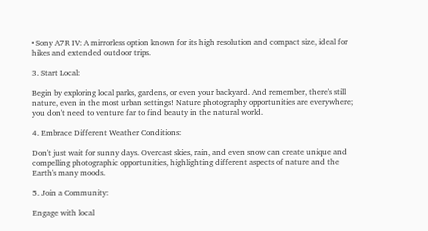• Sony A7R IV: A mirrorless option known for its high resolution and compact size, ideal for hikes and extended outdoor trips.

3. Start Local:

Begin by exploring local parks, gardens, or even your backyard. And remember, there's still nature, even in the most urban settings! Nature photography opportunities are everywhere; you don't need to venture far to find beauty in the natural world.

4. Embrace Different Weather Conditions:

Don't just wait for sunny days. Overcast skies, rain, and even snow can create unique and compelling photographic opportunities, highlighting different aspects of nature and the Earth's many moods.

5. Join a Community:

Engage with local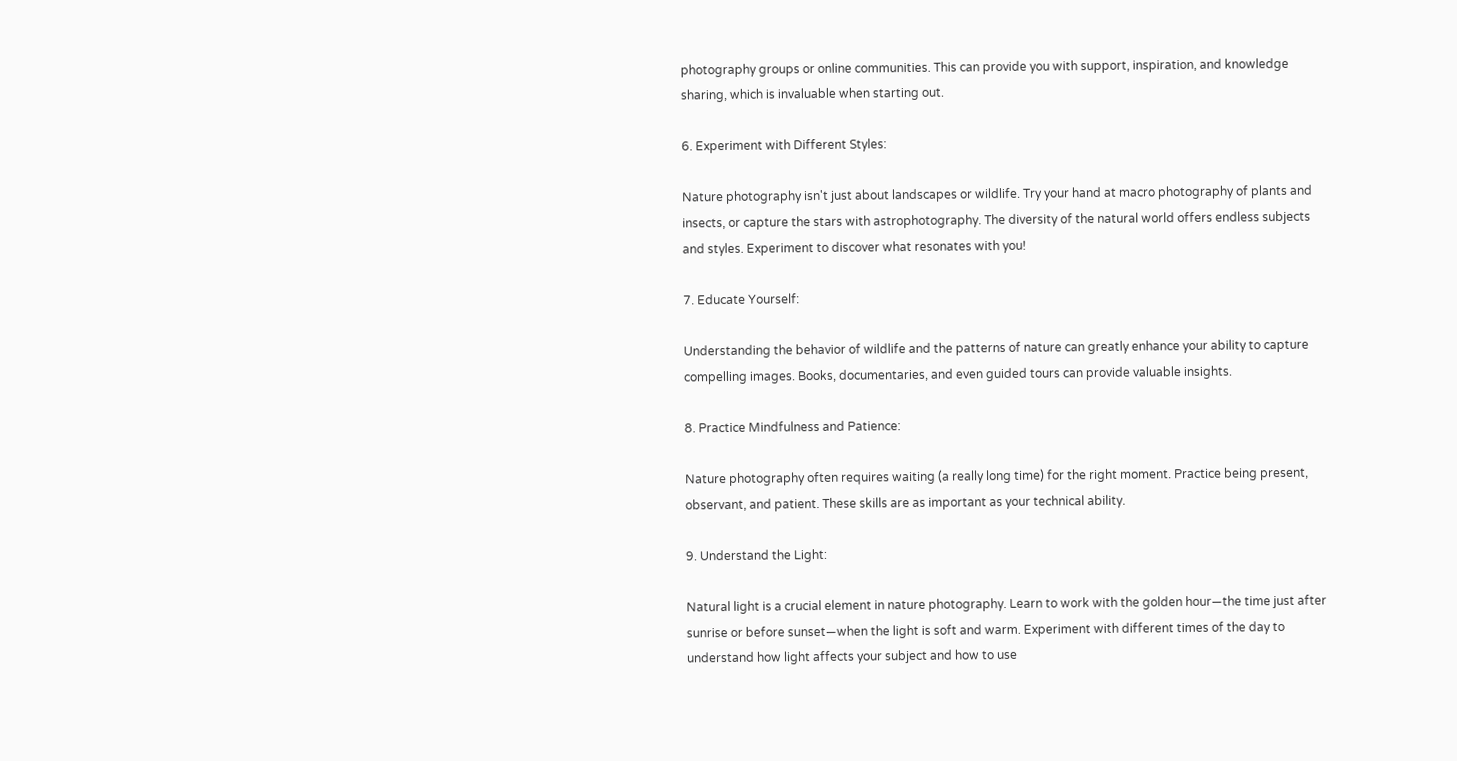photography groups or online communities. This can provide you with support, inspiration, and knowledge sharing, which is invaluable when starting out.

6. Experiment with Different Styles:

Nature photography isn't just about landscapes or wildlife. Try your hand at macro photography of plants and insects, or capture the stars with astrophotography. The diversity of the natural world offers endless subjects and styles. Experiment to discover what resonates with you!

7. Educate Yourself:

Understanding the behavior of wildlife and the patterns of nature can greatly enhance your ability to capture compelling images. Books, documentaries, and even guided tours can provide valuable insights.

8. Practice Mindfulness and Patience:

Nature photography often requires waiting (a really long time) for the right moment. Practice being present, observant, and patient. These skills are as important as your technical ability.

9. Understand the Light:

Natural light is a crucial element in nature photography. Learn to work with the golden hour—the time just after sunrise or before sunset—when the light is soft and warm. Experiment with different times of the day to understand how light affects your subject and how to use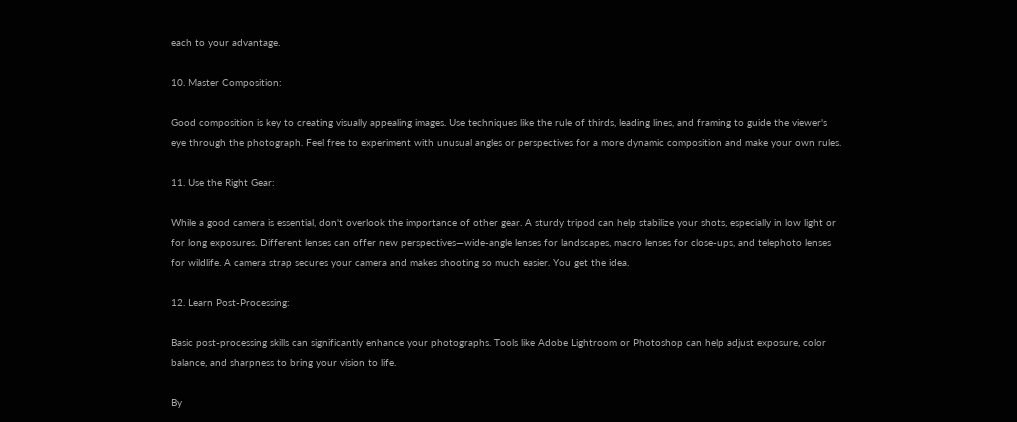each to your advantage.

10. Master Composition:

Good composition is key to creating visually appealing images. Use techniques like the rule of thirds, leading lines, and framing to guide the viewer's eye through the photograph. Feel free to experiment with unusual angles or perspectives for a more dynamic composition and make your own rules.

11. Use the Right Gear:

While a good camera is essential, don't overlook the importance of other gear. A sturdy tripod can help stabilize your shots, especially in low light or for long exposures. Different lenses can offer new perspectives—wide-angle lenses for landscapes, macro lenses for close-ups, and telephoto lenses for wildlife. A camera strap secures your camera and makes shooting so much easier. You get the idea.

12. Learn Post-Processing:

Basic post-processing skills can significantly enhance your photographs. Tools like Adobe Lightroom or Photoshop can help adjust exposure, color balance, and sharpness to bring your vision to life.

By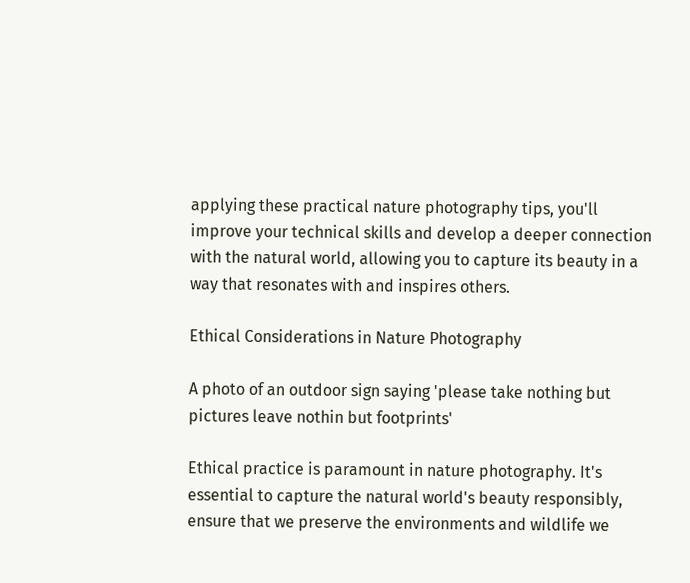applying these practical nature photography tips, you'll improve your technical skills and develop a deeper connection with the natural world, allowing you to capture its beauty in a way that resonates with and inspires others.

Ethical Considerations in Nature Photography

A photo of an outdoor sign saying 'please take nothing but pictures leave nothin but footprints'

Ethical practice is paramount in nature photography. It's essential to capture the natural world's beauty responsibly, ensure that we preserve the environments and wildlife we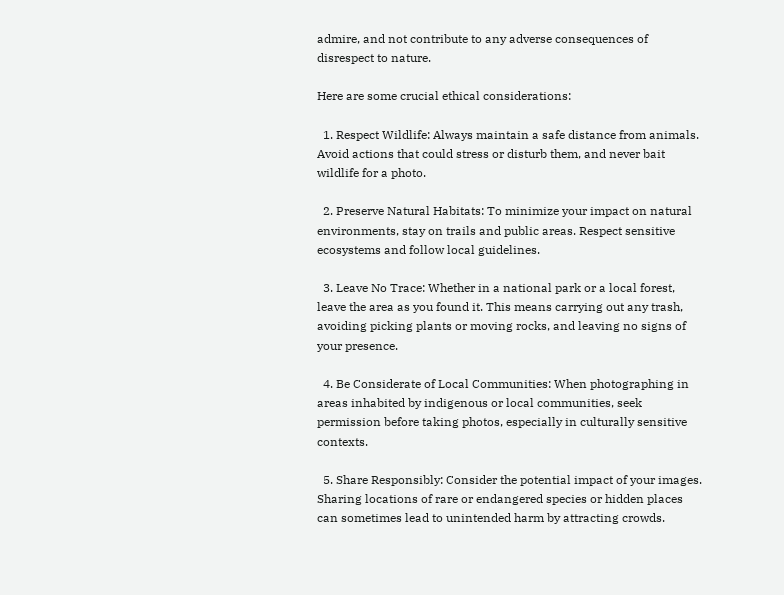admire, and not contribute to any adverse consequences of disrespect to nature.

Here are some crucial ethical considerations:

  1. Respect Wildlife: Always maintain a safe distance from animals. Avoid actions that could stress or disturb them, and never bait wildlife for a photo.

  2. Preserve Natural Habitats: To minimize your impact on natural environments, stay on trails and public areas. Respect sensitive ecosystems and follow local guidelines.

  3. Leave No Trace: Whether in a national park or a local forest, leave the area as you found it. This means carrying out any trash, avoiding picking plants or moving rocks, and leaving no signs of your presence.

  4. Be Considerate of Local Communities: When photographing in areas inhabited by indigenous or local communities, seek permission before taking photos, especially in culturally sensitive contexts.

  5. Share Responsibly: Consider the potential impact of your images. Sharing locations of rare or endangered species or hidden places can sometimes lead to unintended harm by attracting crowds.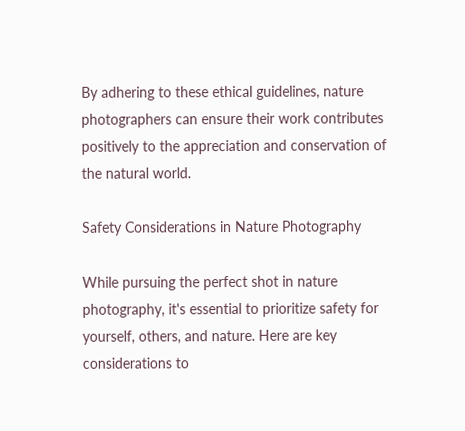By adhering to these ethical guidelines, nature photographers can ensure their work contributes positively to the appreciation and conservation of the natural world.

Safety Considerations in Nature Photography

While pursuing the perfect shot in nature photography, it's essential to prioritize safety for yourself, others, and nature. Here are key considerations to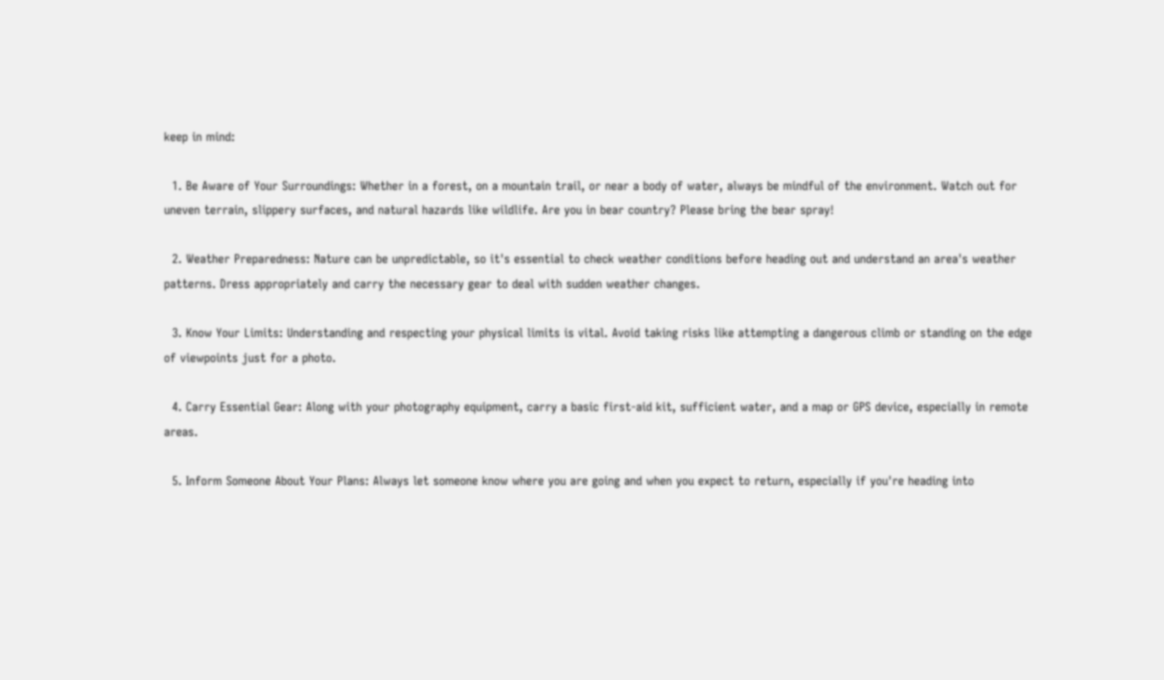keep in mind:

  1. Be Aware of Your Surroundings: Whether in a forest, on a mountain trail, or near a body of water, always be mindful of the environment. Watch out for uneven terrain, slippery surfaces, and natural hazards like wildlife. Are you in bear country? Please bring the bear spray!

  2. Weather Preparedness: Nature can be unpredictable, so it's essential to check weather conditions before heading out and understand an area's weather patterns. Dress appropriately and carry the necessary gear to deal with sudden weather changes.

  3. Know Your Limits: Understanding and respecting your physical limits is vital. Avoid taking risks like attempting a dangerous climb or standing on the edge of viewpoints just for a photo.

  4. Carry Essential Gear: Along with your photography equipment, carry a basic first-aid kit, sufficient water, and a map or GPS device, especially in remote areas.

  5. Inform Someone About Your Plans: Always let someone know where you are going and when you expect to return, especially if you're heading into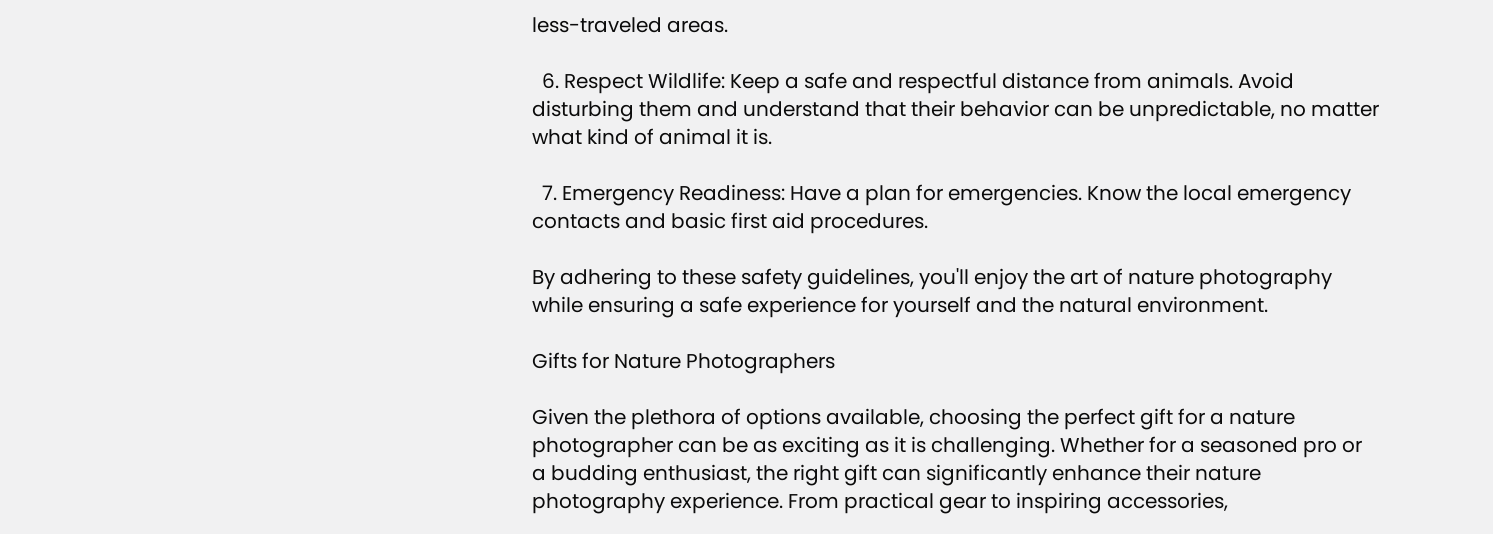less-traveled areas.

  6. Respect Wildlife: Keep a safe and respectful distance from animals. Avoid disturbing them and understand that their behavior can be unpredictable, no matter what kind of animal it is.

  7. Emergency Readiness: Have a plan for emergencies. Know the local emergency contacts and basic first aid procedures.

By adhering to these safety guidelines, you'll enjoy the art of nature photography while ensuring a safe experience for yourself and the natural environment.

Gifts for Nature Photographers

Given the plethora of options available, choosing the perfect gift for a nature photographer can be as exciting as it is challenging. Whether for a seasoned pro or a budding enthusiast, the right gift can significantly enhance their nature photography experience. From practical gear to inspiring accessories,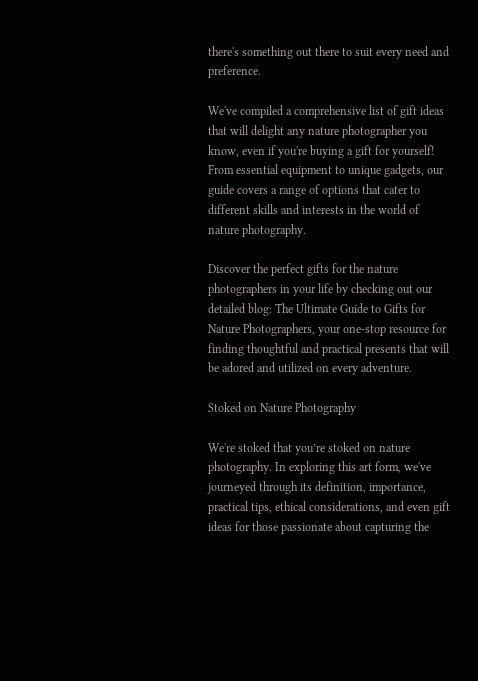there's something out there to suit every need and preference.

We've compiled a comprehensive list of gift ideas that will delight any nature photographer you know, even if you're buying a gift for yourself! From essential equipment to unique gadgets, our guide covers a range of options that cater to different skills and interests in the world of nature photography.

Discover the perfect gifts for the nature photographers in your life by checking out our detailed blog: The Ultimate Guide to Gifts for Nature Photographers, your one-stop resource for finding thoughtful and practical presents that will be adored and utilized on every adventure.

Stoked on Nature Photography

We're stoked that you’re stoked on nature photography. In exploring this art form, we've journeyed through its definition, importance, practical tips, ethical considerations, and even gift ideas for those passionate about capturing the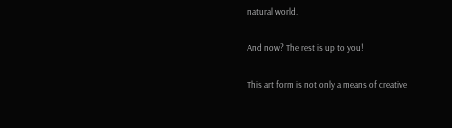natural world.

And now? The rest is up to you!

This art form is not only a means of creative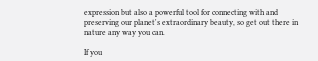expression but also a powerful tool for connecting with and preserving our planet's extraordinary beauty, so get out there in nature any way you can.

If you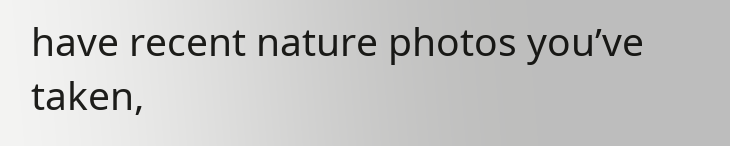have recent nature photos you’ve taken,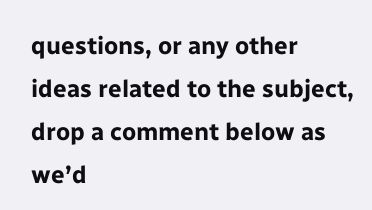questions, or any other ideas related to the subject, drop a comment below as we’d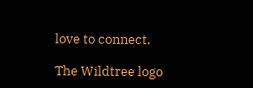love to connect.

The Wildtree logo